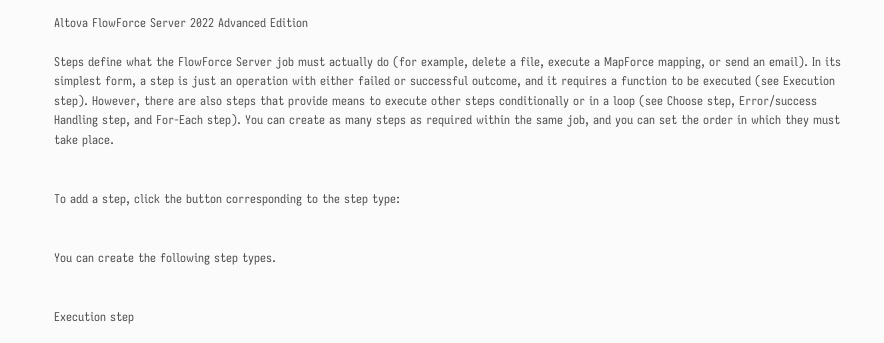Altova FlowForce Server 2022 Advanced Edition

Steps define what the FlowForce Server job must actually do (for example, delete a file, execute a MapForce mapping, or send an email). In its simplest form, a step is just an operation with either failed or successful outcome, and it requires a function to be executed (see Execution step). However, there are also steps that provide means to execute other steps conditionally or in a loop (see Choose step, Error/success Handling step, and For-Each step). You can create as many steps as required within the same job, and you can set the order in which they must take place.


To add a step, click the button corresponding to the step type:


You can create the following step types.


Execution step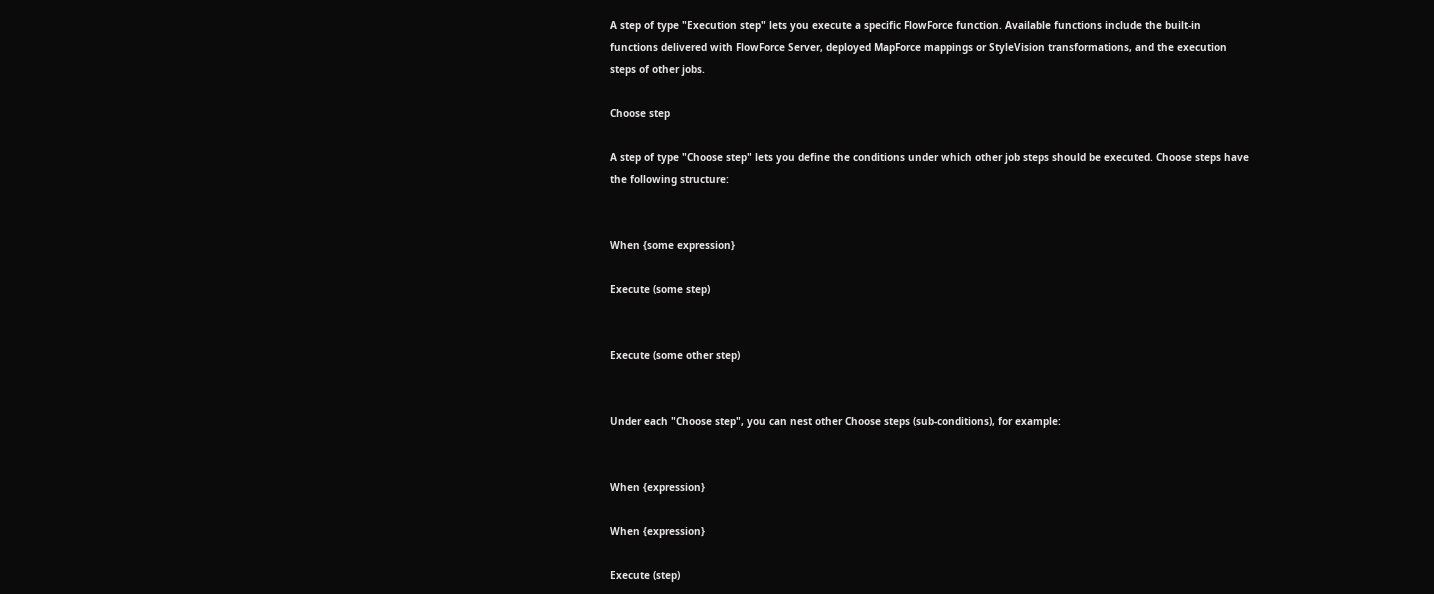A step of type "Execution step" lets you execute a specific FlowForce function. Available functions include the built-in functions delivered with FlowForce Server, deployed MapForce mappings or StyleVision transformations, and the execution steps of other jobs.

Choose step

A step of type "Choose step" lets you define the conditions under which other job steps should be executed. Choose steps have the following structure:


When {some expression}

Execute (some step)


Execute (some other step)


Under each "Choose step", you can nest other Choose steps (sub-conditions), for example:


When {expression}

When {expression}

Execute (step)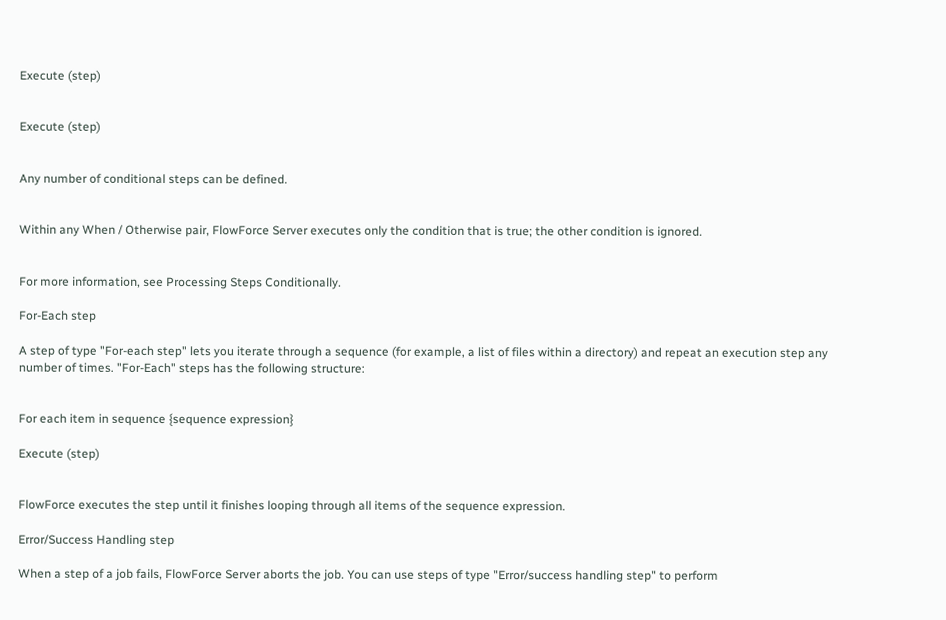Execute (step)


Execute (step)


Any number of conditional steps can be defined.


Within any When / Otherwise pair, FlowForce Server executes only the condition that is true; the other condition is ignored.


For more information, see Processing Steps Conditionally.

For-Each step

A step of type "For-each step" lets you iterate through a sequence (for example, a list of files within a directory) and repeat an execution step any number of times. "For-Each" steps has the following structure:


For each item in sequence {sequence expression}

Execute (step)


FlowForce executes the step until it finishes looping through all items of the sequence expression.

Error/Success Handling step

When a step of a job fails, FlowForce Server aborts the job. You can use steps of type "Error/success handling step" to perform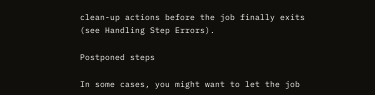clean-up actions before the job finally exits (see Handling Step Errors).

Postponed steps

In some cases, you might want to let the job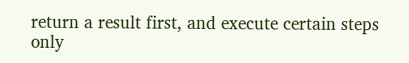return a result first, and execute certain steps only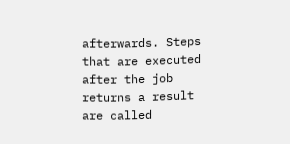afterwards. Steps that are executed after the job returns a result are called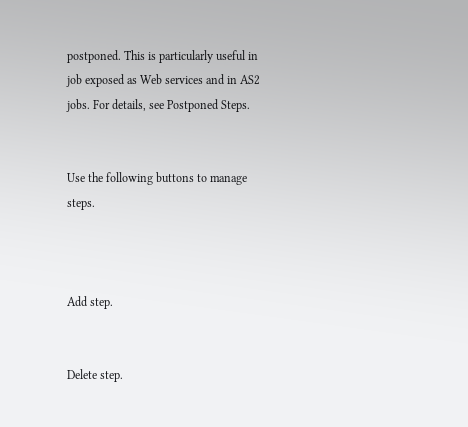postponed. This is particularly useful in job exposed as Web services and in AS2 jobs. For details, see Postponed Steps.


Use the following buttons to manage steps.



Add step.


Delete step.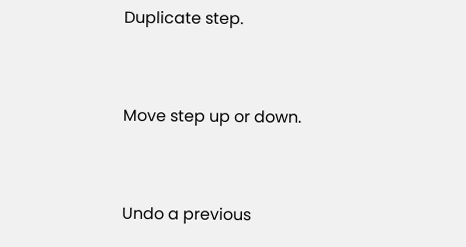Duplicate step.


Move step up or down.


Undo a previous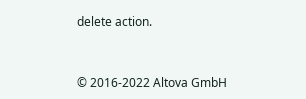delete action.


© 2016-2022 Altova GmbH